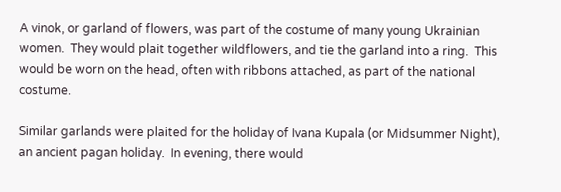A vinok, or garland of flowers, was part of the costume of many young Ukrainian women.  They would plait together wildflowers, and tie the garland into a ring.  This would be worn on the head, often with ribbons attached, as part of the national costume.

Similar garlands were plaited for the holiday of Ivana Kupala (or Midsummer Night), an ancient pagan holiday.  In evening, there would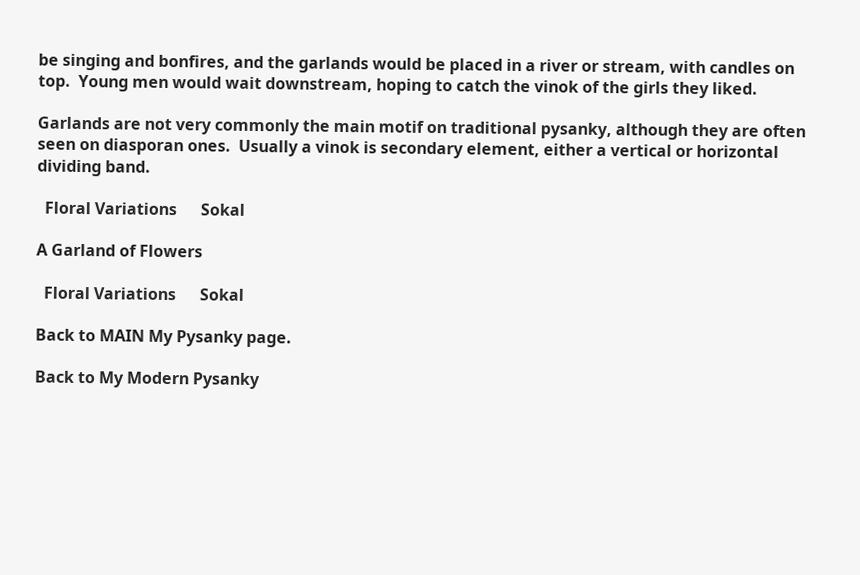be singing and bonfires, and the garlands would be placed in a river or stream, with candles on top.  Young men would wait downstream, hoping to catch the vinok of the girls they liked.

Garlands are not very commonly the main motif on traditional pysanky, although they are often seen on diasporan ones.  Usually a vinok is secondary element, either a vertical or horizontal dividing band.

  Floral Variations      Sokal

A Garland of Flowers

  Floral Variations      Sokal

Back to MAIN My Pysanky page.

Back to My Modern Pysanky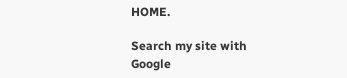HOME.

Search my site with Google